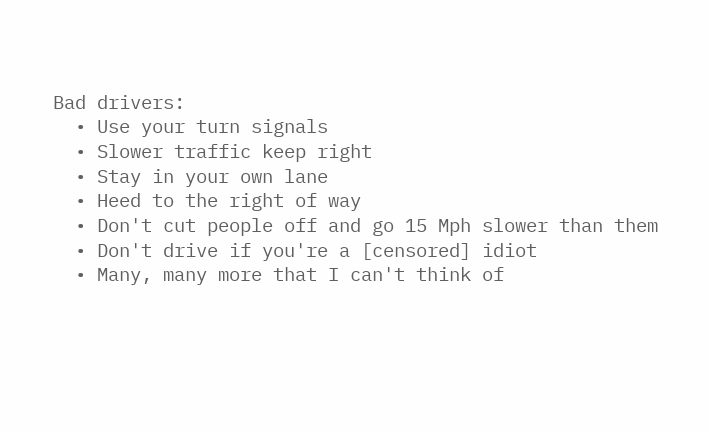Bad drivers:
  • Use your turn signals
  • Slower traffic keep right
  • Stay in your own lane
  • Heed to the right of way
  • Don't cut people off and go 15 Mph slower than them
  • Don't drive if you're a [censored] idiot
  • Many, many more that I can't think of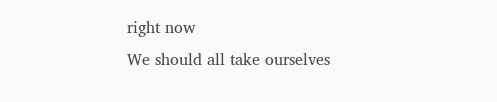right now
We should all take ourselves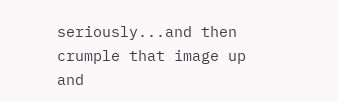seriously...and then crumple that image up and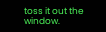toss it out the window.